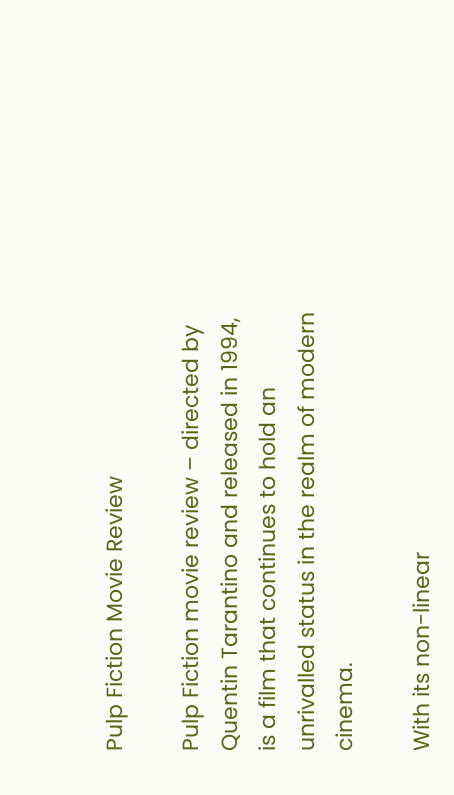Pulp Fiction Movie Review

Pulp Fiction movie review – directed by Quentin Tarantino and released in 1994, is a film that continues to hold an unrivalled status in the realm of modern cinema.

With its non-linear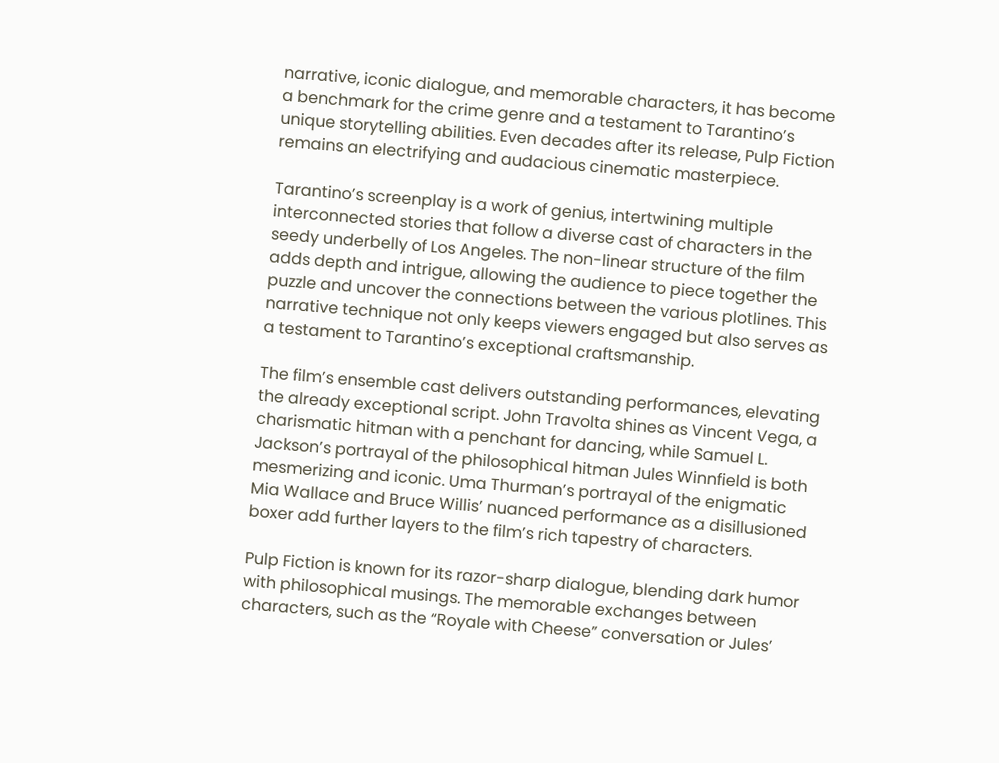narrative, iconic dialogue, and memorable characters, it has become a benchmark for the crime genre and a testament to Tarantino’s unique storytelling abilities. Even decades after its release, Pulp Fiction remains an electrifying and audacious cinematic masterpiece.

Tarantino’s screenplay is a work of genius, intertwining multiple interconnected stories that follow a diverse cast of characters in the seedy underbelly of Los Angeles. The non-linear structure of the film adds depth and intrigue, allowing the audience to piece together the puzzle and uncover the connections between the various plotlines. This narrative technique not only keeps viewers engaged but also serves as a testament to Tarantino’s exceptional craftsmanship.

The film’s ensemble cast delivers outstanding performances, elevating the already exceptional script. John Travolta shines as Vincent Vega, a charismatic hitman with a penchant for dancing, while Samuel L. Jackson’s portrayal of the philosophical hitman Jules Winnfield is both mesmerizing and iconic. Uma Thurman’s portrayal of the enigmatic Mia Wallace and Bruce Willis’ nuanced performance as a disillusioned boxer add further layers to the film’s rich tapestry of characters.

Pulp Fiction is known for its razor-sharp dialogue, blending dark humor with philosophical musings. The memorable exchanges between characters, such as the “Royale with Cheese” conversation or Jules’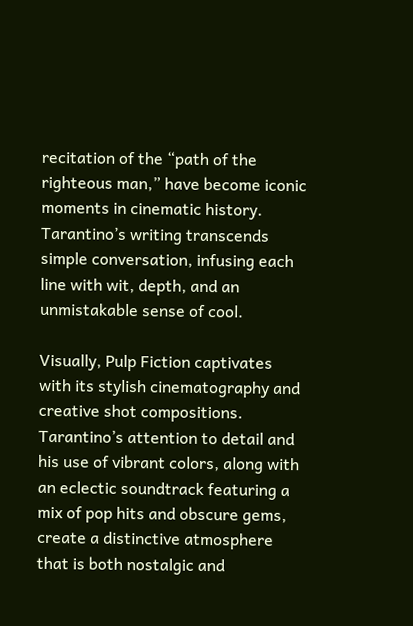recitation of the “path of the righteous man,” have become iconic moments in cinematic history. Tarantino’s writing transcends simple conversation, infusing each line with wit, depth, and an unmistakable sense of cool.

Visually, Pulp Fiction captivates with its stylish cinematography and creative shot compositions. Tarantino’s attention to detail and his use of vibrant colors, along with an eclectic soundtrack featuring a mix of pop hits and obscure gems, create a distinctive atmosphere that is both nostalgic and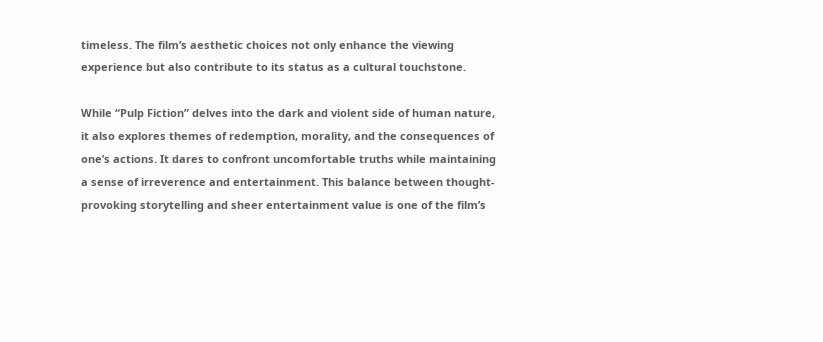timeless. The film’s aesthetic choices not only enhance the viewing experience but also contribute to its status as a cultural touchstone.

While “Pulp Fiction” delves into the dark and violent side of human nature, it also explores themes of redemption, morality, and the consequences of one’s actions. It dares to confront uncomfortable truths while maintaining a sense of irreverence and entertainment. This balance between thought-provoking storytelling and sheer entertainment value is one of the film’s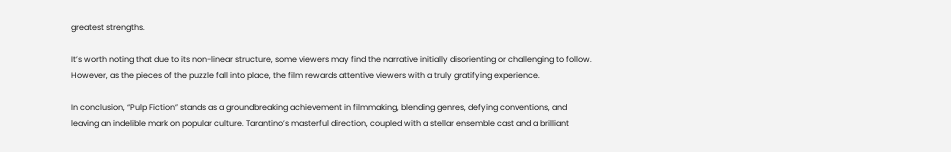greatest strengths.

It’s worth noting that due to its non-linear structure, some viewers may find the narrative initially disorienting or challenging to follow. However, as the pieces of the puzzle fall into place, the film rewards attentive viewers with a truly gratifying experience.

In conclusion, “Pulp Fiction” stands as a groundbreaking achievement in filmmaking, blending genres, defying conventions, and leaving an indelible mark on popular culture. Tarantino’s masterful direction, coupled with a stellar ensemble cast and a brilliant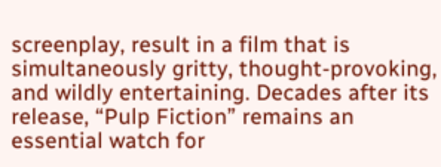screenplay, result in a film that is simultaneously gritty, thought-provoking, and wildly entertaining. Decades after its release, “Pulp Fiction” remains an essential watch for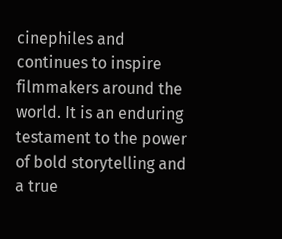cinephiles and continues to inspire filmmakers around the world. It is an enduring testament to the power of bold storytelling and a true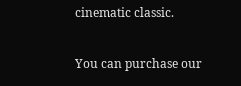cinematic classic.

You can purchase our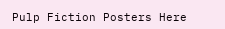Pulp Fiction Posters Here